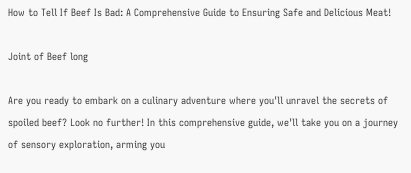How to Tell If Beef Is Bad: A Comprehensive Guide to Ensuring Safe and Delicious Meat!

Joint of Beef long

Are you ready to embark on a culinary adventure where you'll unravel the secrets of spoiled beef? Look no further! In this comprehensive guide, we'll take you on a journey of sensory exploration, arming you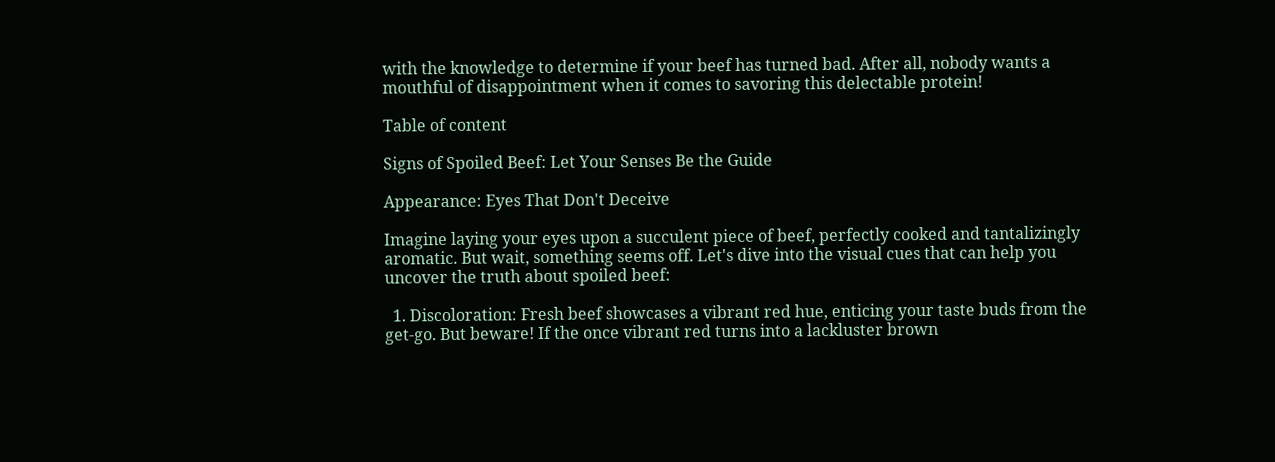with the knowledge to determine if your beef has turned bad. After all, nobody wants a mouthful of disappointment when it comes to savoring this delectable protein!

Table of content

Signs of Spoiled Beef: Let Your Senses Be the Guide

Appearance: Eyes That Don't Deceive

Imagine laying your eyes upon a succulent piece of beef, perfectly cooked and tantalizingly aromatic. But wait, something seems off. Let's dive into the visual cues that can help you uncover the truth about spoiled beef:

  1. Discoloration: Fresh beef showcases a vibrant red hue, enticing your taste buds from the get-go. But beware! If the once vibrant red turns into a lackluster brown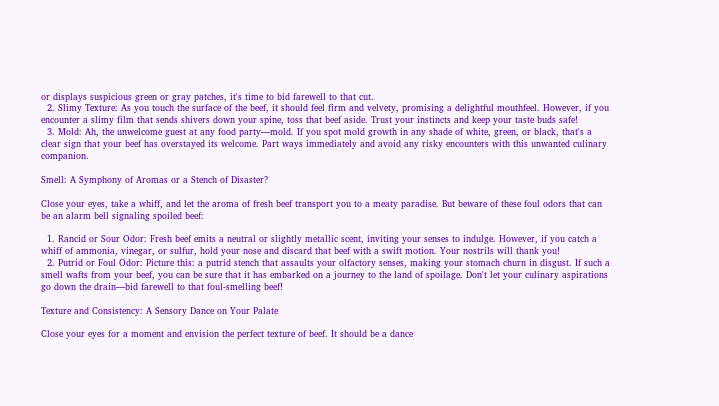or displays suspicious green or gray patches, it's time to bid farewell to that cut.
  2. Slimy Texture: As you touch the surface of the beef, it should feel firm and velvety, promising a delightful mouthfeel. However, if you encounter a slimy film that sends shivers down your spine, toss that beef aside. Trust your instincts and keep your taste buds safe!
  3. Mold: Ah, the unwelcome guest at any food party—mold. If you spot mold growth in any shade of white, green, or black, that's a clear sign that your beef has overstayed its welcome. Part ways immediately and avoid any risky encounters with this unwanted culinary companion.

Smell: A Symphony of Aromas or a Stench of Disaster?

Close your eyes, take a whiff, and let the aroma of fresh beef transport you to a meaty paradise. But beware of these foul odors that can be an alarm bell signaling spoiled beef:

  1. Rancid or Sour Odor: Fresh beef emits a neutral or slightly metallic scent, inviting your senses to indulge. However, if you catch a whiff of ammonia, vinegar, or sulfur, hold your nose and discard that beef with a swift motion. Your nostrils will thank you!
  2. Putrid or Foul Odor: Picture this: a putrid stench that assaults your olfactory senses, making your stomach churn in disgust. If such a smell wafts from your beef, you can be sure that it has embarked on a journey to the land of spoilage. Don't let your culinary aspirations go down the drain—bid farewell to that foul-smelling beef!

Texture and Consistency: A Sensory Dance on Your Palate

Close your eyes for a moment and envision the perfect texture of beef. It should be a dance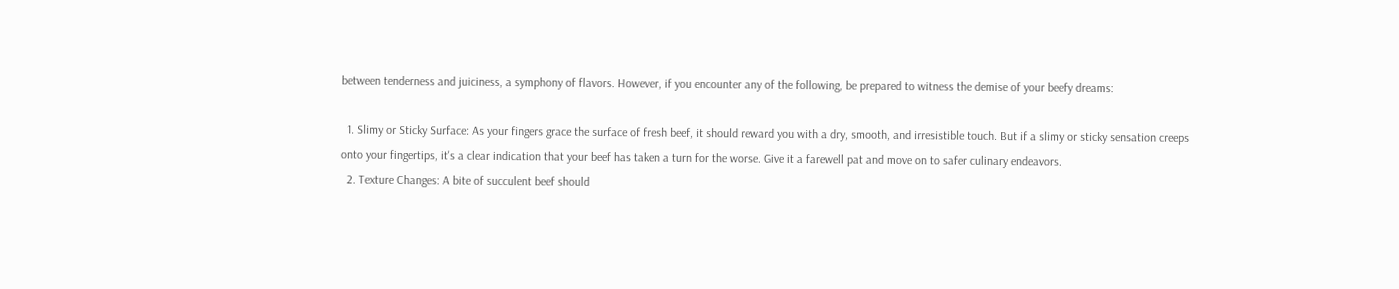between tenderness and juiciness, a symphony of flavors. However, if you encounter any of the following, be prepared to witness the demise of your beefy dreams:

  1. Slimy or Sticky Surface: As your fingers grace the surface of fresh beef, it should reward you with a dry, smooth, and irresistible touch. But if a slimy or sticky sensation creeps onto your fingertips, it's a clear indication that your beef has taken a turn for the worse. Give it a farewell pat and move on to safer culinary endeavors.
  2. Texture Changes: A bite of succulent beef should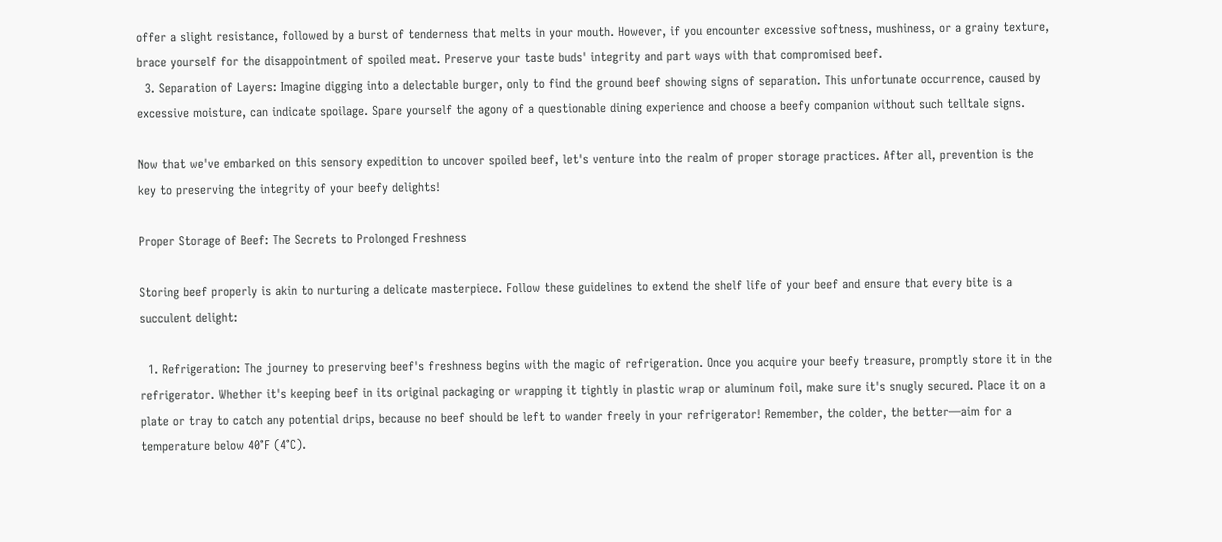offer a slight resistance, followed by a burst of tenderness that melts in your mouth. However, if you encounter excessive softness, mushiness, or a grainy texture, brace yourself for the disappointment of spoiled meat. Preserve your taste buds' integrity and part ways with that compromised beef.
  3. Separation of Layers: Imagine digging into a delectable burger, only to find the ground beef showing signs of separation. This unfortunate occurrence, caused by excessive moisture, can indicate spoilage. Spare yourself the agony of a questionable dining experience and choose a beefy companion without such telltale signs.

Now that we've embarked on this sensory expedition to uncover spoiled beef, let's venture into the realm of proper storage practices. After all, prevention is the key to preserving the integrity of your beefy delights!

Proper Storage of Beef: The Secrets to Prolonged Freshness

Storing beef properly is akin to nurturing a delicate masterpiece. Follow these guidelines to extend the shelf life of your beef and ensure that every bite is a succulent delight:

  1. Refrigeration: The journey to preserving beef's freshness begins with the magic of refrigeration. Once you acquire your beefy treasure, promptly store it in the refrigerator. Whether it's keeping beef in its original packaging or wrapping it tightly in plastic wrap or aluminum foil, make sure it's snugly secured. Place it on a plate or tray to catch any potential drips, because no beef should be left to wander freely in your refrigerator! Remember, the colder, the better—aim for a temperature below 40°F (4°C).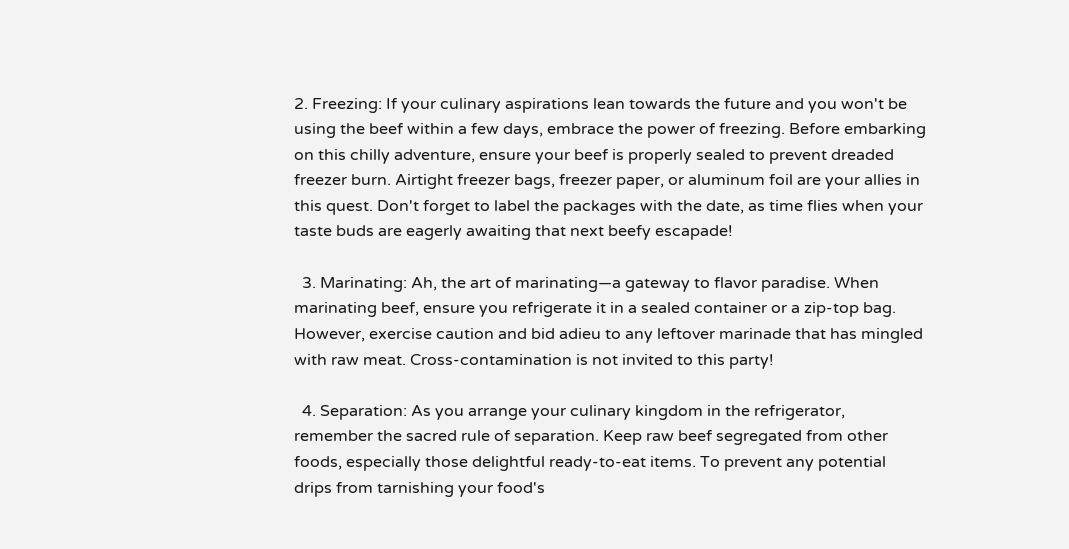2. Freezing: If your culinary aspirations lean towards the future and you won't be using the beef within a few days, embrace the power of freezing. Before embarking on this chilly adventure, ensure your beef is properly sealed to prevent dreaded freezer burn. Airtight freezer bags, freezer paper, or aluminum foil are your allies in this quest. Don't forget to label the packages with the date, as time flies when your taste buds are eagerly awaiting that next beefy escapade!

  3. Marinating: Ah, the art of marinating—a gateway to flavor paradise. When marinating beef, ensure you refrigerate it in a sealed container or a zip-top bag. However, exercise caution and bid adieu to any leftover marinade that has mingled with raw meat. Cross-contamination is not invited to this party!

  4. Separation: As you arrange your culinary kingdom in the refrigerator, remember the sacred rule of separation. Keep raw beef segregated from other foods, especially those delightful ready-to-eat items. To prevent any potential drips from tarnishing your food's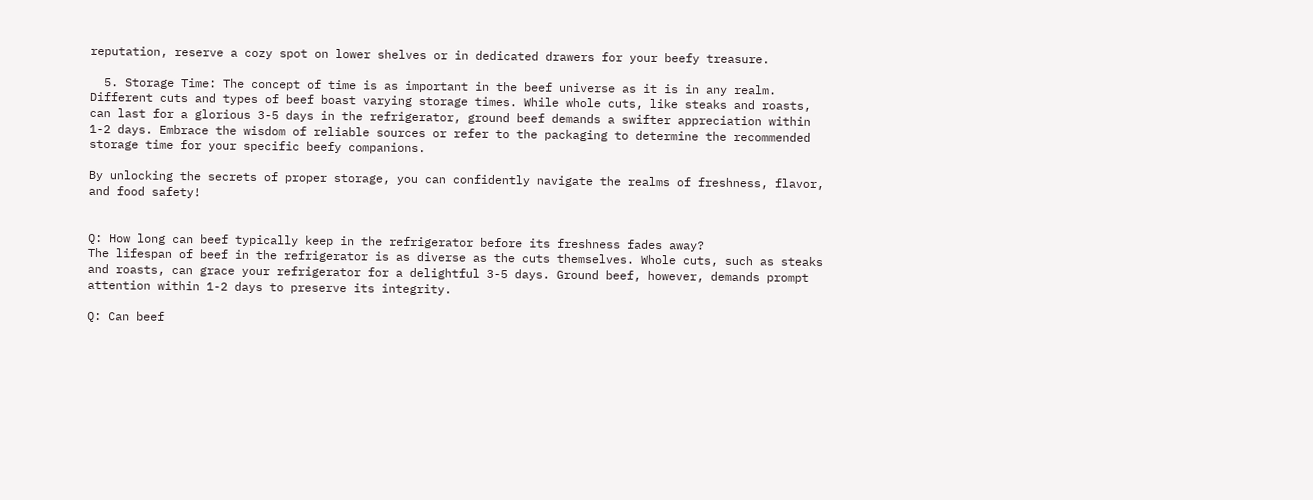reputation, reserve a cozy spot on lower shelves or in dedicated drawers for your beefy treasure.

  5. Storage Time: The concept of time is as important in the beef universe as it is in any realm. Different cuts and types of beef boast varying storage times. While whole cuts, like steaks and roasts, can last for a glorious 3-5 days in the refrigerator, ground beef demands a swifter appreciation within 1-2 days. Embrace the wisdom of reliable sources or refer to the packaging to determine the recommended storage time for your specific beefy companions.

By unlocking the secrets of proper storage, you can confidently navigate the realms of freshness, flavor, and food safety!


Q: How long can beef typically keep in the refrigerator before its freshness fades away?
The lifespan of beef in the refrigerator is as diverse as the cuts themselves. Whole cuts, such as steaks and roasts, can grace your refrigerator for a delightful 3-5 days. Ground beef, however, demands prompt attention within 1-2 days to preserve its integrity.

Q: Can beef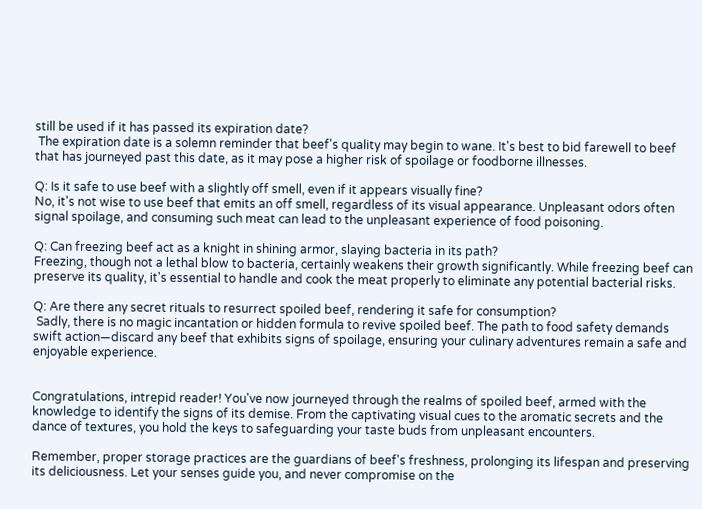still be used if it has passed its expiration date?
 The expiration date is a solemn reminder that beef's quality may begin to wane. It's best to bid farewell to beef that has journeyed past this date, as it may pose a higher risk of spoilage or foodborne illnesses.

Q: Is it safe to use beef with a slightly off smell, even if it appears visually fine?
No, it's not wise to use beef that emits an off smell, regardless of its visual appearance. Unpleasant odors often signal spoilage, and consuming such meat can lead to the unpleasant experience of food poisoning.

Q: Can freezing beef act as a knight in shining armor, slaying bacteria in its path?
Freezing, though not a lethal blow to bacteria, certainly weakens their growth significantly. While freezing beef can preserve its quality, it's essential to handle and cook the meat properly to eliminate any potential bacterial risks.

Q: Are there any secret rituals to resurrect spoiled beef, rendering it safe for consumption?
 Sadly, there is no magic incantation or hidden formula to revive spoiled beef. The path to food safety demands swift action—discard any beef that exhibits signs of spoilage, ensuring your culinary adventures remain a safe and enjoyable experience.


Congratulations, intrepid reader! You've now journeyed through the realms of spoiled beef, armed with the knowledge to identify the signs of its demise. From the captivating visual cues to the aromatic secrets and the dance of textures, you hold the keys to safeguarding your taste buds from unpleasant encounters.

Remember, proper storage practices are the guardians of beef's freshness, prolonging its lifespan and preserving its deliciousness. Let your senses guide you, and never compromise on the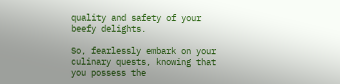quality and safety of your beefy delights.

So, fearlessly embark on your culinary quests, knowing that you possess the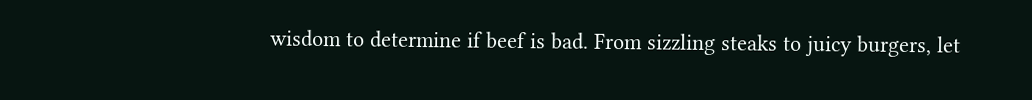wisdom to determine if beef is bad. From sizzling steaks to juicy burgers, let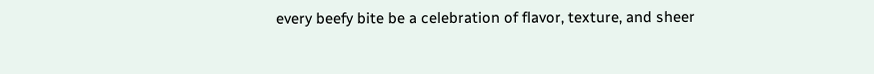every beefy bite be a celebration of flavor, texture, and sheer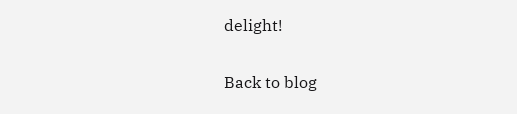delight!

Back to blog